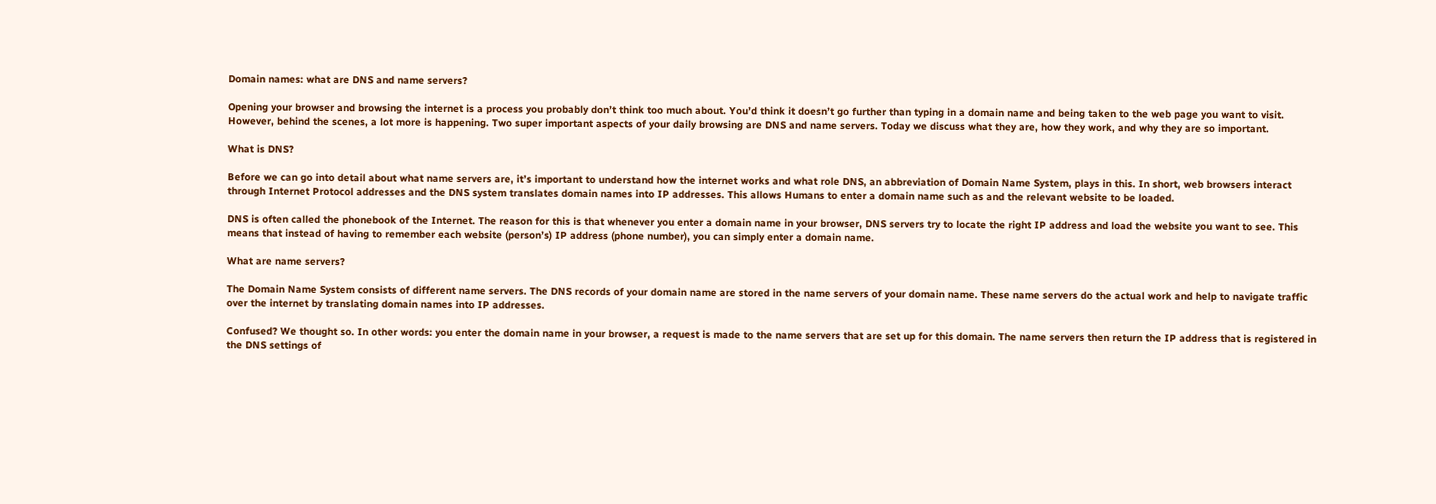Domain names: what are DNS and name servers?

Opening your browser and browsing the internet is a process you probably don’t think too much about. You’d think it doesn’t go further than typing in a domain name and being taken to the web page you want to visit. However, behind the scenes, a lot more is happening. Two super important aspects of your daily browsing are DNS and name servers. Today we discuss what they are, how they work, and why they are so important.

What is DNS?

Before we can go into detail about what name servers are, it’s important to understand how the internet works and what role DNS, an abbreviation of Domain Name System, plays in this. In short, web browsers interact through Internet Protocol addresses and the DNS system translates domain names into IP addresses. This allows Humans to enter a domain name such as and the relevant website to be loaded.

DNS is often called the phonebook of the Internet. The reason for this is that whenever you enter a domain name in your browser, DNS servers try to locate the right IP address and load the website you want to see. This means that instead of having to remember each website (person’s) IP address (phone number), you can simply enter a domain name.

What are name servers?

The Domain Name System consists of different name servers. The DNS records of your domain name are stored in the name servers of your domain name. These name servers do the actual work and help to navigate traffic over the internet by translating domain names into IP addresses.

Confused? We thought so. In other words: you enter the domain name in your browser, a request is made to the name servers that are set up for this domain. The name servers then return the IP address that is registered in the DNS settings of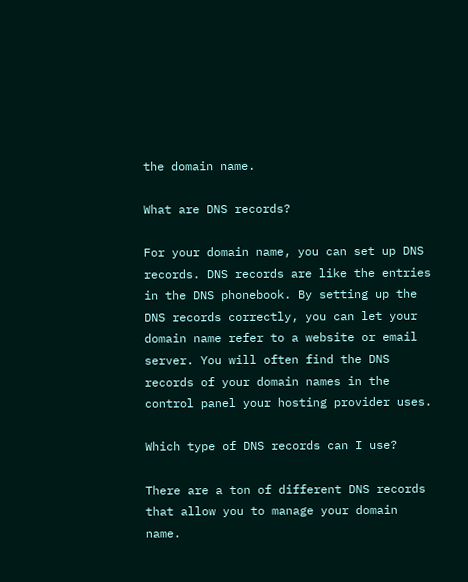the domain name.

What are DNS records?

For your domain name, you can set up DNS records. DNS records are like the entries in the DNS phonebook. By setting up the DNS records correctly, you can let your domain name refer to a website or email server. You will often find the DNS records of your domain names in the control panel your hosting provider uses.

Which type of DNS records can I use?

There are a ton of different DNS records that allow you to manage your domain name.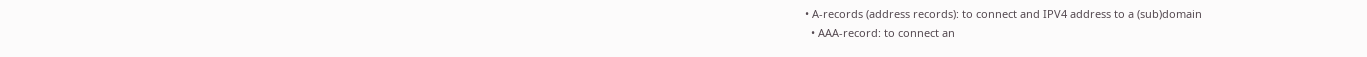• A-records (address records): to connect and IPV4 address to a (sub)domain
  • AAA-record: to connect an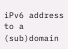iPv6 address to a (sub)domain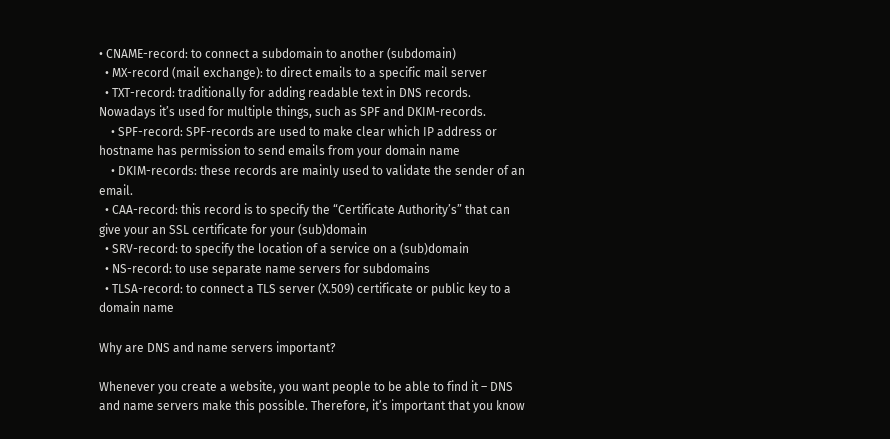• CNAME-record: to connect a subdomain to another (subdomain)
  • MX-record (mail exchange): to direct emails to a specific mail server
  • TXT-record: traditionally for adding readable text in DNS records. Nowadays it’s used for multiple things, such as SPF and DKIM-records.
    • SPF-record: SPF-records are used to make clear which IP address or hostname has permission to send emails from your domain name
    • DKIM-records: these records are mainly used to validate the sender of an email.
  • CAA-record: this record is to specify the “Certificate Authority’s” that can give your an SSL certificate for your (sub)domain
  • SRV-record: to specify the location of a service on a (sub)domain
  • NS-record: to use separate name servers for subdomains
  • TLSA-record: to connect a TLS server (X.509) certificate or public key to a domain name

Why are DNS and name servers important?

Whenever you create a website, you want people to be able to find it – DNS and name servers make this possible. Therefore, it’s important that you know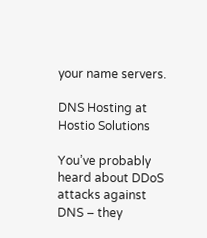your name servers.

DNS Hosting at Hostio Solutions

You’ve probably heard about DDoS attacks against DNS – they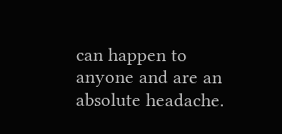can happen to anyone and are an absolute headache.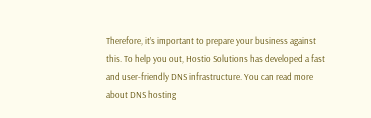Therefore, it’s important to prepare your business against this. To help you out, Hostio Solutions has developed a fast and user-friendly DNS infrastructure. You can read more about DNS hosting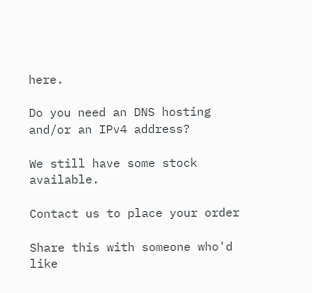here.

Do you need an DNS hosting and/or an IPv4 address?

We still have some stock available.

Contact us to place your order

Share this with someone who'd like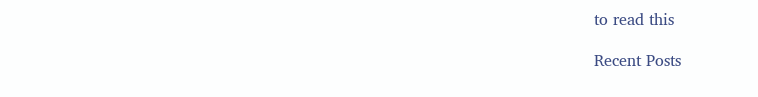to read this

Recent Posts